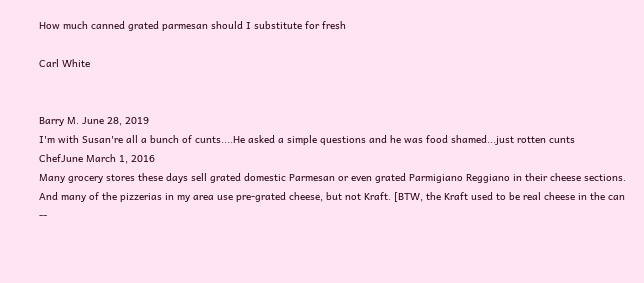How much canned grated parmesan should I substitute for fresh

Carl White


Barry M. June 28, 2019
I'm with Susan're all a bunch of cunts....He asked a simple questions and he was food shamed...just rotten cunts
ChefJune March 1, 2016
Many grocery stores these days sell grated domestic Parmesan or even grated Parmigiano Reggiano in their cheese sections. And many of the pizzerias in my area use pre-grated cheese, but not Kraft. [BTW, the Kraft used to be real cheese in the can --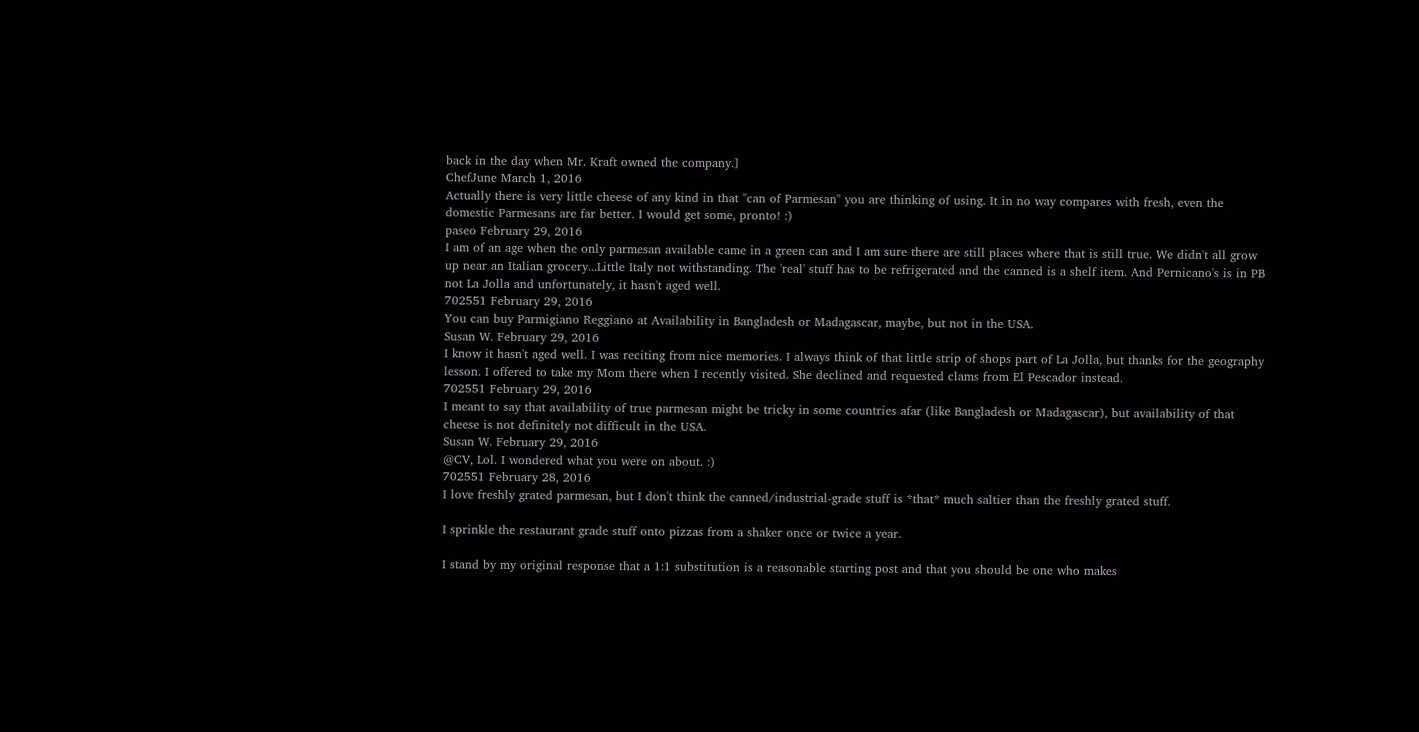back in the day when Mr. Kraft owned the company.]
ChefJune March 1, 2016
Actually there is very little cheese of any kind in that "can of Parmesan" you are thinking of using. It in no way compares with fresh, even the domestic Parmesans are far better. I would get some, pronto! :)
paseo February 29, 2016
I am of an age when the only parmesan available came in a green can and I am sure there are still places where that is still true. We didn't all grow up near an Italian grocery...Little Italy not withstanding. The 'real' stuff has to be refrigerated and the canned is a shelf item. And Pernicano's is in PB not La Jolla and unfortunately, it hasn't aged well.
702551 February 29, 2016
You can buy Parmigiano Reggiano at Availability in Bangladesh or Madagascar, maybe, but not in the USA.
Susan W. February 29, 2016
I know it hasn't aged well. I was reciting from nice memories. I always think of that little strip of shops part of La Jolla, but thanks for the geography lesson. I offered to take my Mom there when I recently visited. She declined and requested clams from El Pescador instead.
702551 February 29, 2016
I meant to say that availability of true parmesan might be tricky in some countries afar (like Bangladesh or Madagascar), but availability of that cheese is not definitely not difficult in the USA.
Susan W. February 29, 2016
@CV, Lol. I wondered what you were on about. :)
702551 February 28, 2016
I love freshly grated parmesan, but I don't think the canned/industrial-grade stuff is *that* much saltier than the freshly grated stuff.

I sprinkle the restaurant grade stuff onto pizzas from a shaker once or twice a year.

I stand by my original response that a 1:1 substitution is a reasonable starting post and that you should be one who makes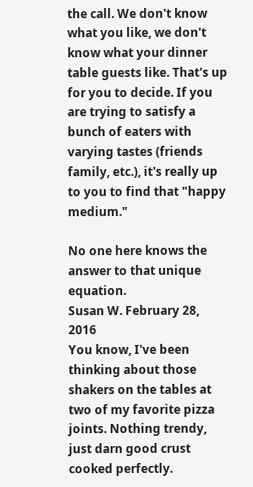the call. We don't know what you like, we don't know what your dinner table guests like. That's up for you to decide. If you are trying to satisfy a bunch of eaters with varying tastes (friends family, etc.), it's really up to you to find that "happy medium."

No one here knows the answer to that unique equation.
Susan W. February 28, 2016
You know, I've been thinking about those shakers on the tables at two of my favorite pizza joints. Nothing trendy, just darn good crust cooked perfectly.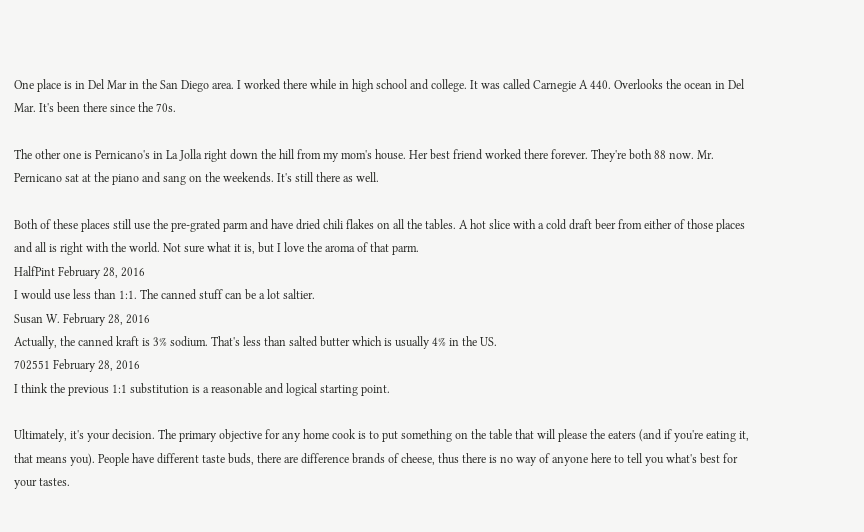One place is in Del Mar in the San Diego area. I worked there while in high school and college. It was called Carnegie A 440. Overlooks the ocean in Del Mar. It's been there since the 70s.

The other one is Pernicano's in La Jolla right down the hill from my mom's house. Her best friend worked there forever. They're both 88 now. Mr. Pernicano sat at the piano and sang on the weekends. It's still there as well.

Both of these places still use the pre-grated parm and have dried chili flakes on all the tables. A hot slice with a cold draft beer from either of those places and all is right with the world. Not sure what it is, but I love the aroma of that parm.
HalfPint February 28, 2016
I would use less than 1:1. The canned stuff can be a lot saltier.
Susan W. February 28, 2016
Actually, the canned kraft is 3% sodium. That's less than salted butter which is usually 4% in the US.
702551 February 28, 2016
I think the previous 1:1 substitution is a reasonable and logical starting point.

Ultimately, it's your decision. The primary objective for any home cook is to put something on the table that will please the eaters (and if you're eating it, that means you). People have different taste buds, there are difference brands of cheese, thus there is no way of anyone here to tell you what's best for your tastes.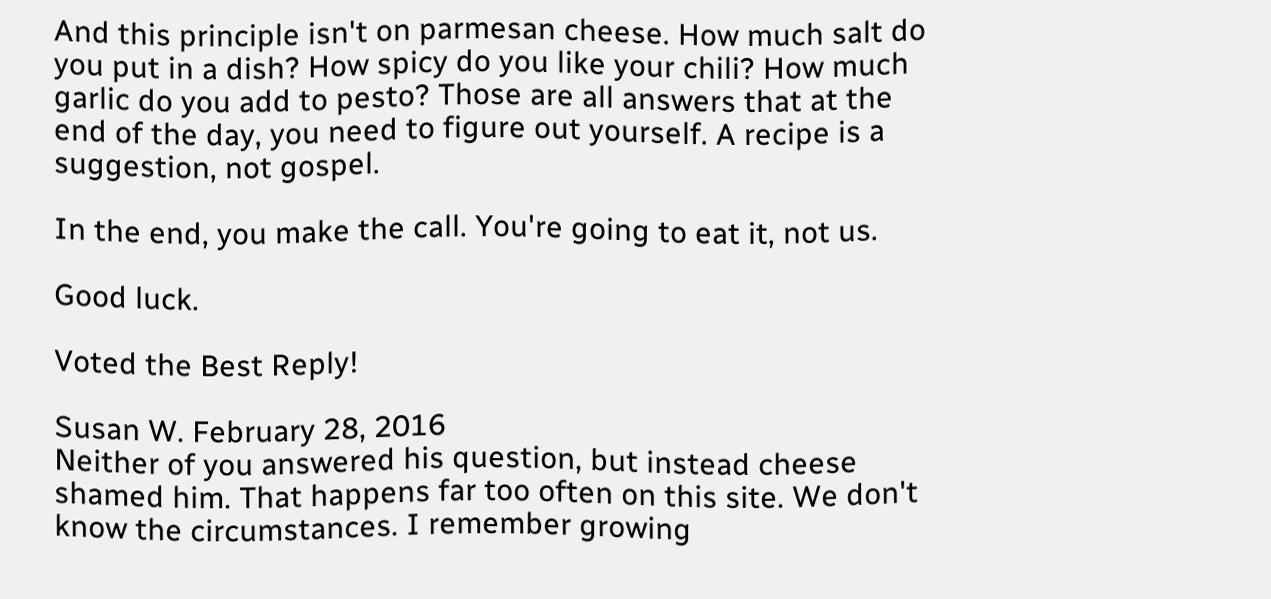And this principle isn't on parmesan cheese. How much salt do you put in a dish? How spicy do you like your chili? How much garlic do you add to pesto? Those are all answers that at the end of the day, you need to figure out yourself. A recipe is a suggestion, not gospel.

In the end, you make the call. You're going to eat it, not us.

Good luck.

Voted the Best Reply!

Susan W. February 28, 2016
Neither of you answered his question, but instead cheese shamed him. That happens far too often on this site. We don't know the circumstances. I remember growing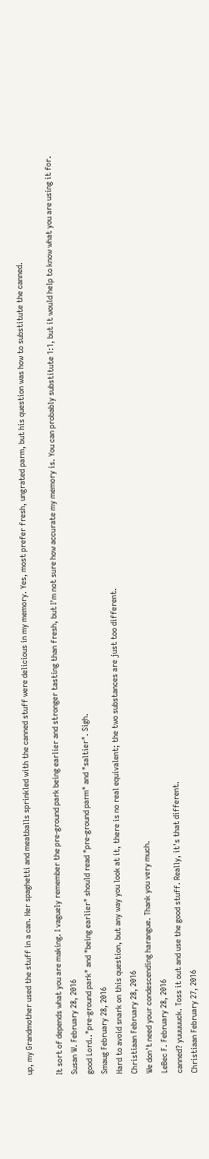up, my Grandmother used the stuff in a can. Her spaghetti and meatballs sprinkled with the canned stuff were delicious in my memory. Yes, most prefer fresh, ungrated parm, but his question was how to substitute the canned.

It sort of depends what you are making. I vaguely remember the pre-ground park being earlier and stronger tasting than fresh, but I'm not sure how accurate my memory is. You can probably substitute 1:1, but it would help to know what you are using it for.
Susan W. February 28, 2016
good Lord.."pre-ground park" and "being earlier" should read "pre-ground parm" and "saltier". Sigh.
Smaug February 28, 2016
Hard to avoid snark on this question, but any way you look at it, there is no real equivalent; the two substances are just too different.
Christiaan February 28, 2016
We don't need your condescending harangue. Thank you very much.
LeBec F. February 28, 2016
canned? yuuuuuck. Toss it out and use the good stuff. Really, it's that different.
Christiaan February 27, 2016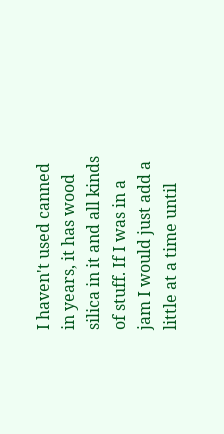I haven't used canned in years, it has wood silica in it and all kinds of stuff. If I was in a jam I would just add a little at a time until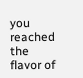you reached the flavor of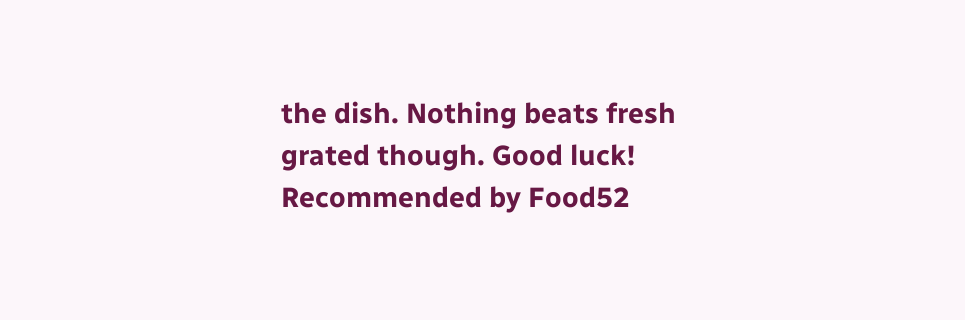the dish. Nothing beats fresh grated though. Good luck!
Recommended by Food52